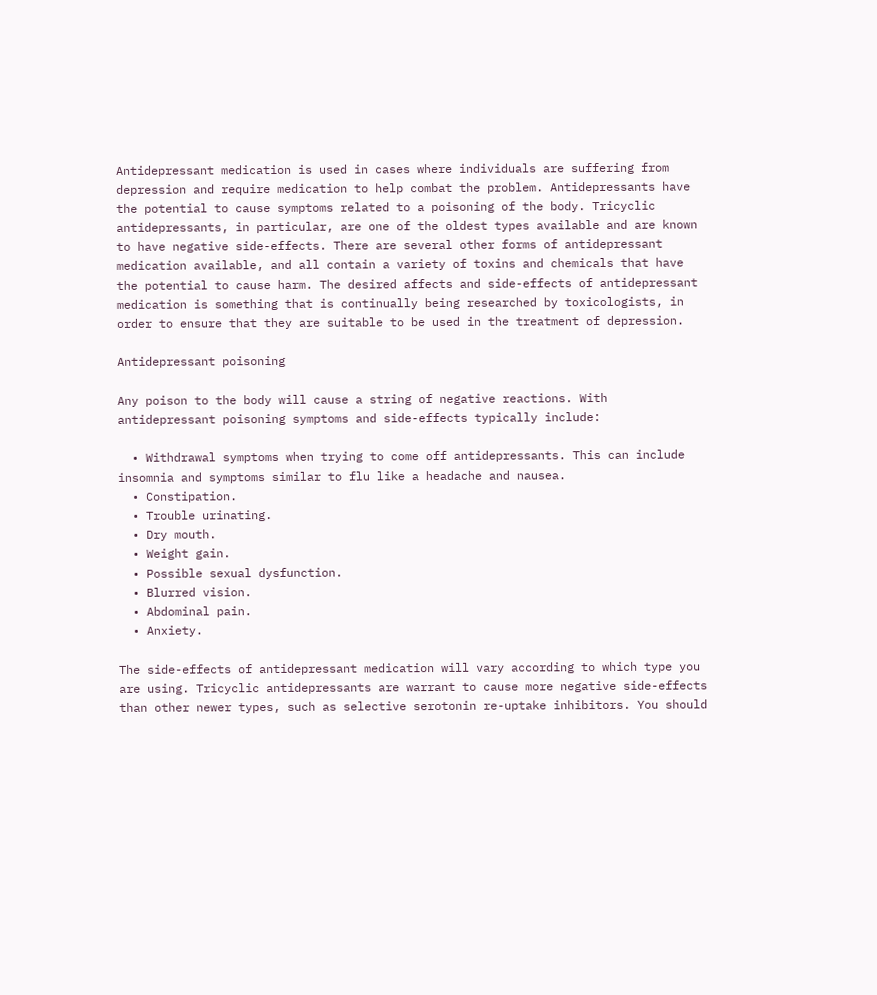Antidepressant medication is used in cases where individuals are suffering from depression and require medication to help combat the problem. Antidepressants have the potential to cause symptoms related to a poisoning of the body. Tricyclic antidepressants, in particular, are one of the oldest types available and are known to have negative side-effects. There are several other forms of antidepressant medication available, and all contain a variety of toxins and chemicals that have the potential to cause harm. The desired affects and side-effects of antidepressant medication is something that is continually being researched by toxicologists, in order to ensure that they are suitable to be used in the treatment of depression.

Antidepressant poisoning

Any poison to the body will cause a string of negative reactions. With antidepressant poisoning symptoms and side-effects typically include:

  • Withdrawal symptoms when trying to come off antidepressants. This can include insomnia and symptoms similar to flu like a headache and nausea.
  • Constipation.
  • Trouble urinating.
  • Dry mouth.
  • Weight gain.
  • Possible sexual dysfunction.
  • Blurred vision.
  • Abdominal pain.
  • Anxiety.

The side-effects of antidepressant medication will vary according to which type you are using. Tricyclic antidepressants are warrant to cause more negative side-effects than other newer types, such as selective serotonin re-uptake inhibitors. You should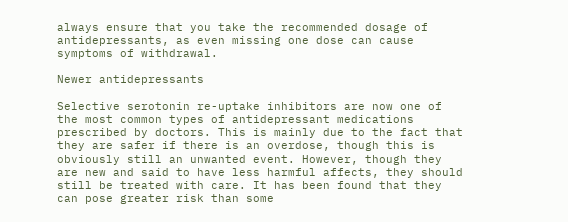always ensure that you take the recommended dosage of antidepressants, as even missing one dose can cause symptoms of withdrawal.

Newer antidepressants

Selective serotonin re-uptake inhibitors are now one of the most common types of antidepressant medications prescribed by doctors. This is mainly due to the fact that they are safer if there is an overdose, though this is obviously still an unwanted event. However, though they are new and said to have less harmful affects, they should still be treated with care. It has been found that they can pose greater risk than some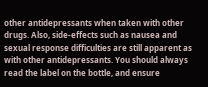other antidepressants when taken with other drugs. Also, side-effects such as nausea and sexual response difficulties are still apparent as with other antidepressants. You should always read the label on the bottle, and ensure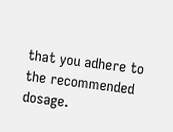that you adhere to the recommended dosage.